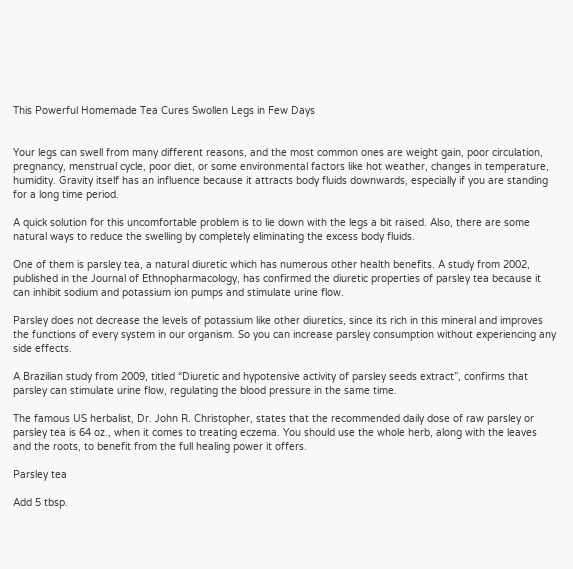This Powerful Homemade Tea Cures Swollen Legs in Few Days


Your legs can swell from many different reasons, and the most common ones are weight gain, poor circulation, pregnancy, menstrual cycle, poor diet, or some environmental factors like hot weather, changes in temperature, humidity. Gravity itself has an influence because it attracts body fluids downwards, especially if you are standing for a long time period.

A quick solution for this uncomfortable problem is to lie down with the legs a bit raised. Also, there are some natural ways to reduce the swelling by completely eliminating the excess body fluids.

One of them is parsley tea, a natural diuretic which has numerous other health benefits. A study from 2002, published in the Journal of Ethnopharmacology, has confirmed the diuretic properties of parsley tea because it can inhibit sodium and potassium ion pumps and stimulate urine flow.

Parsley does not decrease the levels of potassium like other diuretics, since its rich in this mineral and improves the functions of every system in our organism. So you can increase parsley consumption without experiencing any side effects.

A Brazilian study from 2009, titled “Diuretic and hypotensive activity of parsley seeds extract”, confirms that parsley can stimulate urine flow, regulating the blood pressure in the same time.

The famous US herbalist, Dr. John R. Christopher, states that the recommended daily dose of raw parsley or parsley tea is 64 oz., when it comes to treating eczema. You should use the whole herb, along with the leaves and the roots, to benefit from the full healing power it offers.

Parsley tea

Add 5 tbsp.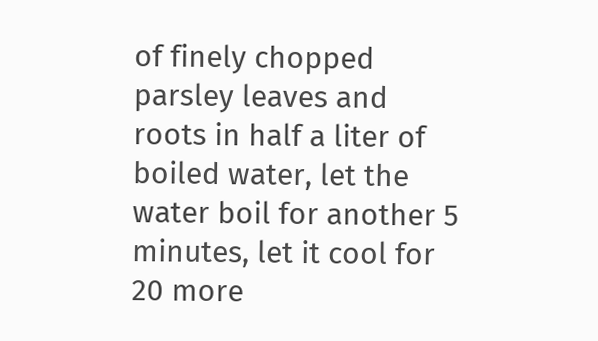of finely chopped parsley leaves and roots in half a liter of boiled water, let the water boil for another 5 minutes, let it cool for 20 more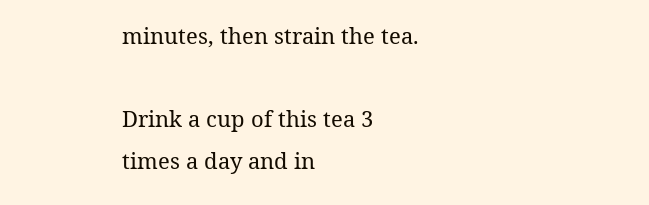minutes, then strain the tea.

Drink a cup of this tea 3 times a day and in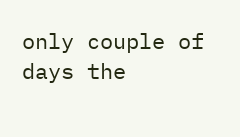only couple of days the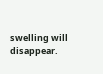swelling will disappear.